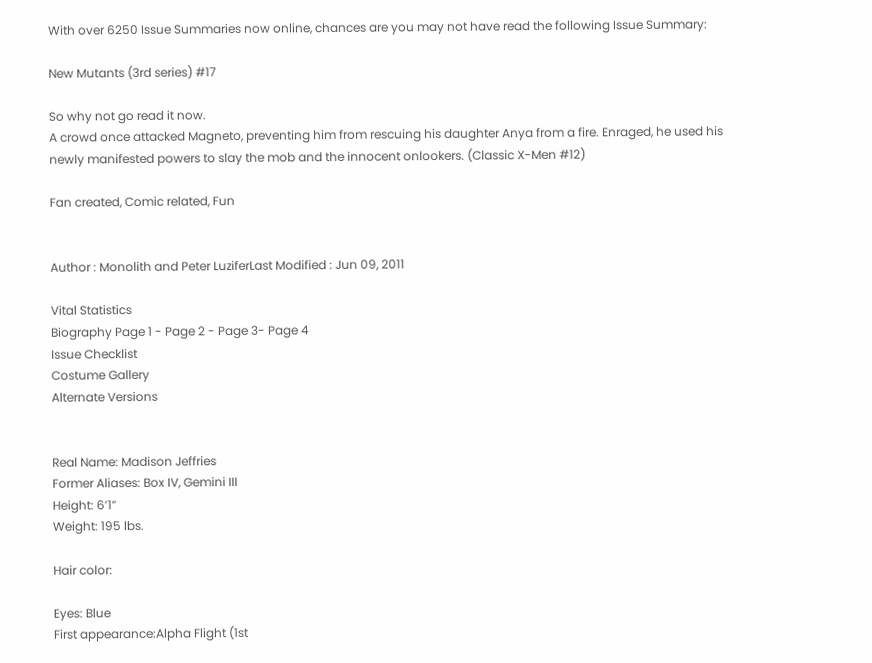With over 6250 Issue Summaries now online, chances are you may not have read the following Issue Summary:

New Mutants (3rd series) #17

So why not go read it now.
A crowd once attacked Magneto, preventing him from rescuing his daughter Anya from a fire. Enraged, he used his newly manifested powers to slay the mob and the innocent onlookers. (Classic X-Men #12)

Fan created, Comic related, Fun


Author : Monolith and Peter LuziferLast Modified : Jun 09, 2011

Vital Statistics
Biography Page 1 - Page 2 - Page 3- Page 4
Issue Checklist
Costume Gallery
Alternate Versions


Real Name: Madison Jeffries
Former Aliases: Box IV, Gemini III
Height: 6’1”
Weight: 195 lbs.

Hair color:

Eyes: Blue
First appearance:Alpha Flight (1st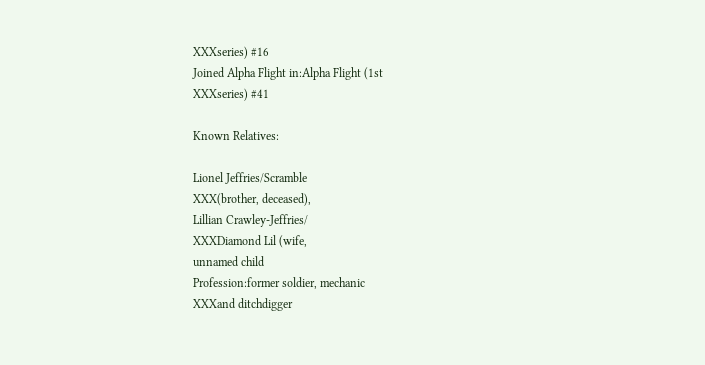XXXseries) #16
Joined Alpha Flight in:Alpha Flight (1st
XXXseries) #41

Known Relatives:

Lionel Jeffries/Scramble
XXX(brother, deceased),
Lillian Crawley-Jeffries/
XXXDiamond Lil (wife,
unnamed child
Profession:former soldier, mechanic
XXXand ditchdigger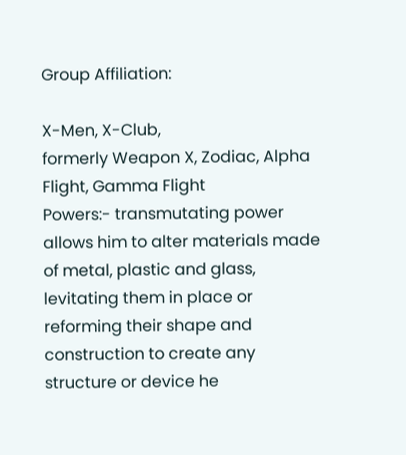Group Affiliation:

X-Men, X-Club,
formerly Weapon X, Zodiac, Alpha Flight, Gamma Flight
Powers:- transmutating power allows him to alter materials made of metal, plastic and glass, levitating them in place or reforming their shape and construction to create any structure or device he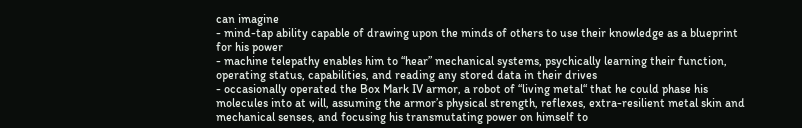can imagine
- mind-tap ability capable of drawing upon the minds of others to use their knowledge as a blueprint for his power
- machine telepathy enables him to “hear” mechanical systems, psychically learning their function, operating status, capabilities, and reading any stored data in their drives
- occasionally operated the Box Mark IV armor, a robot of “living metal“ that he could phase his molecules into at will, assuming the armor’s physical strength, reflexes, extra-resilient metal skin and mechanical senses, and focusing his transmutating power on himself to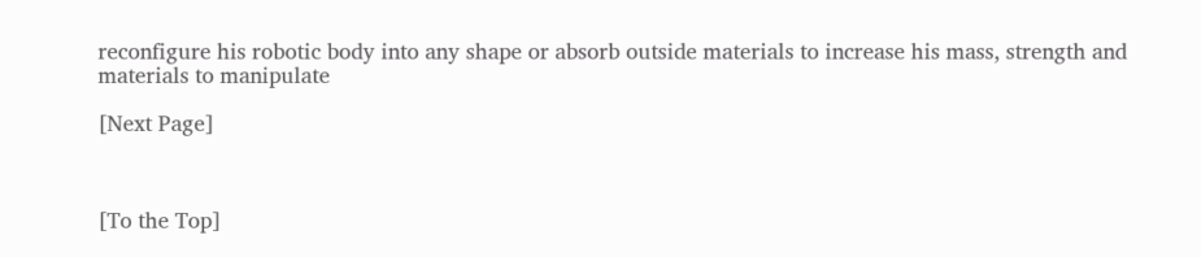reconfigure his robotic body into any shape or absorb outside materials to increase his mass, strength and materials to manipulate

[Next Page]



[To the Top]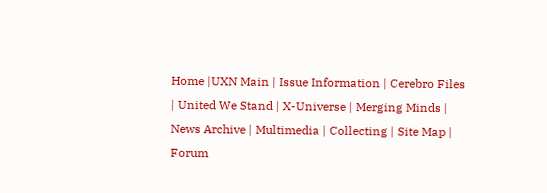Home |UXN Main | Issue Information | Cerebro Files | United We Stand | X-Universe | Merging Minds | News Archive | Multimedia | Collecting | Site Map | Forum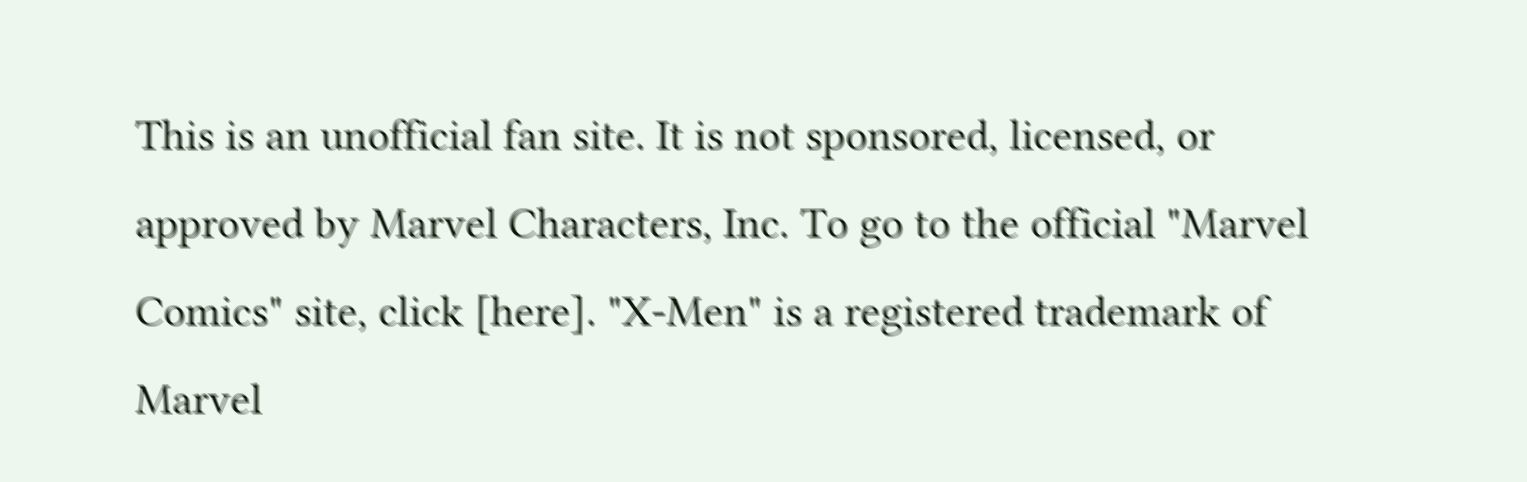This is an unofficial fan site. It is not sponsored, licensed, or approved by Marvel Characters, Inc. To go to the official "Marvel Comics" site, click [here]. "X-Men" is a registered trademark of Marvel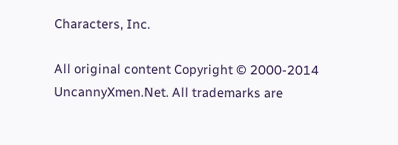Characters, Inc.

All original content Copyright © 2000-2014 UncannyXmen.Net. All trademarks are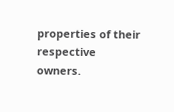properties of their respective owners.